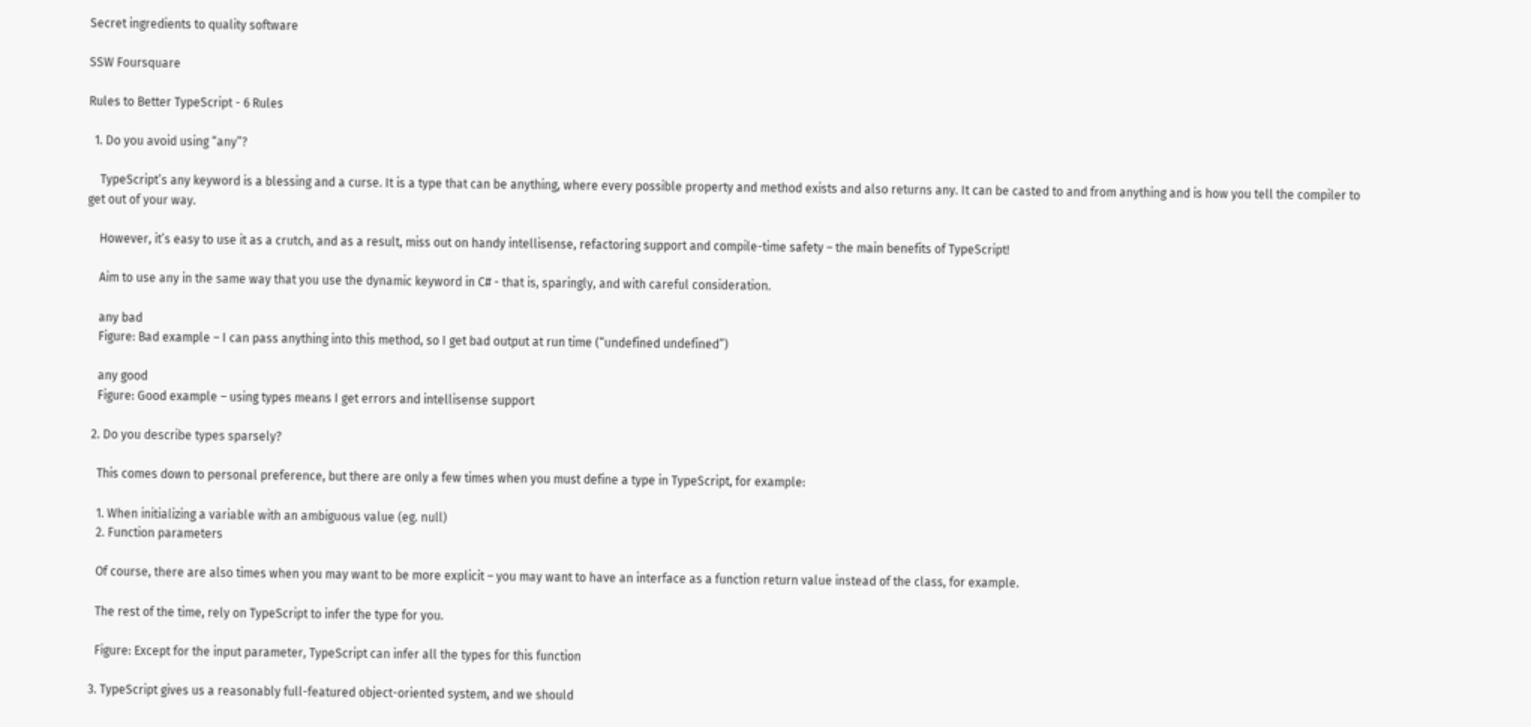Secret ingredients to quality software

SSW Foursquare

Rules to Better TypeScript - 6 Rules

  1. Do you avoid using “any”?

    TypeScript’s any keyword is a blessing and a curse. It is a type that can be anything, where every possible property and method exists and also returns any. It can be casted to and from anything and is how you tell the compiler to get out of your way.

    However, it’s easy to use it as a crutch, and as a result, miss out on handy intellisense, refactoring support and compile-time safety – the main benefits of TypeScript!

    Aim to use any in the same way that you use the dynamic keyword in C# - that is, sparingly, and with careful consideration.

    any bad
    Figure: Bad example – I can pass anything into this method, so I get bad output at run time (“undefined undefined”)

    any good
    Figure: Good example – using types means I get errors and intellisense support

  2. Do you describe types sparsely?

    This comes down to personal preference, but there are only a few times when you must define a type in TypeScript, for example:

    1. When initializing a variable with an ambiguous value (eg. null)
    2. Function parameters

    Of course, there are also times when you may want to be more explicit – you may want to have an interface as a function return value instead of the class, for example.

    The rest of the time, rely on TypeScript to infer the type for you.

    Figure: Except for the input parameter, TypeScript can infer all the types for this function

  3. TypeScript gives us a reasonably full-featured object-oriented system, and we should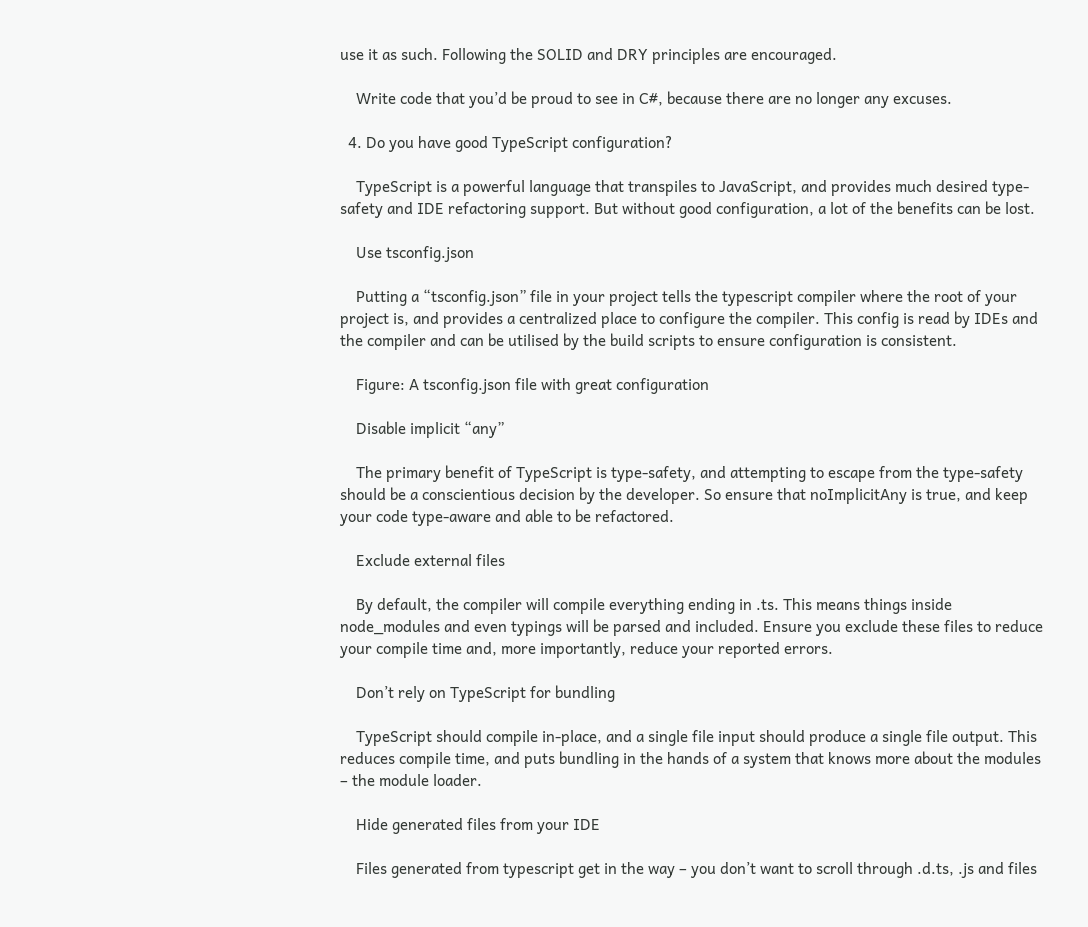use it as such. Following the SOLID and DRY principles are encouraged.

    Write code that you’d be proud to see in C#, because there are no longer any excuses.

  4. Do you have good TypeScript configuration?

    TypeScript is a powerful language that transpiles to JavaScript, and provides much desired type-safety and IDE refactoring support. But without good configuration, a lot of the benefits can be lost.

    Use tsconfig.json

    Putting a “tsconfig.json” file in your project tells the typescript compiler where the root of your project is, and provides a centralized place to configure the compiler. This config is read by IDEs and the compiler and can be utilised by the build scripts to ensure configuration is consistent.

    Figure: A tsconfig.json file with great configuration

    Disable implicit “any”

    The primary benefit of TypeScript is type-safety, and attempting to escape from the type-safety should be a conscientious decision by the developer. So ensure that noImplicitAny is true, and keep your code type-aware and able to be refactored.

    Exclude external files

    By default, the compiler will compile everything ending in .ts. This means things inside node_modules and even typings will be parsed and included. Ensure you exclude these files to reduce your compile time and, more importantly, reduce your reported errors.

    Don’t rely on TypeScript for bundling

    TypeScript should compile in-place, and a single file input should produce a single file output. This reduces compile time, and puts bundling in the hands of a system that knows more about the modules – the module loader.

    Hide generated files from your IDE

    Files generated from typescript get in the way – you don’t want to scroll through .d.ts, .js and files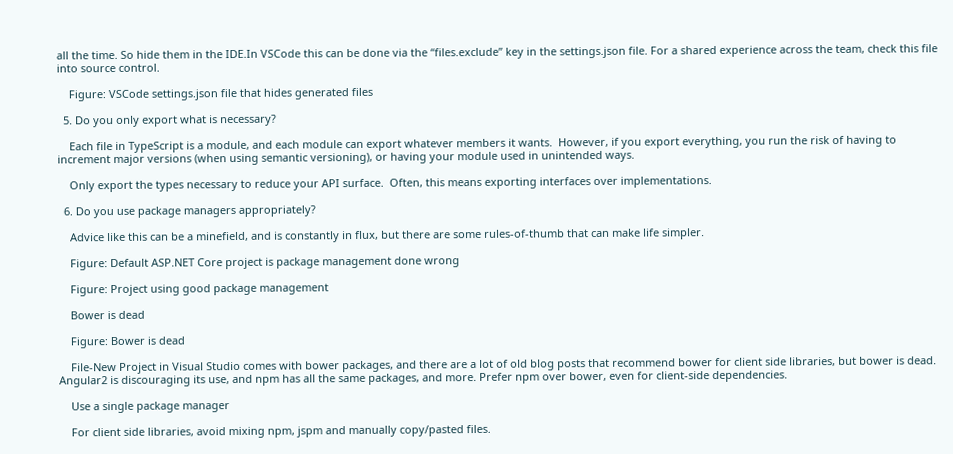all the time. So hide them in the IDE.In VSCode this can be done via the “files.exclude” key in the settings.json file. For a shared experience across the team, check this file into source control.

    Figure: VSCode settings.json file that hides generated files

  5. Do you only export what is necessary?

    Each file in TypeScript is a module, and each module can export whatever members it wants.  However, if you export everything, you run the risk of having to increment major versions (when using semantic versioning), or having your module used in unintended ways.

    Only export the types necessary to reduce your API surface.  Often, this means exporting interfaces over implementations.

  6. Do you use package managers appropriately?

    Advice like this can be a minefield, and is constantly in flux, but there are some rules-of-thumb that can make life simpler.

    Figure: Default ASP.NET Core project is package management done wrong

    Figure: Project using good package management

    Bower is dead

    Figure: Bower is dead

    File-New Project in Visual Studio comes with bower packages, and there are a lot of old blog posts that recommend bower for client side libraries, but bower is dead. Angular2 is discouraging its use, and npm has all the same packages, and more. Prefer npm over bower, even for client-side dependencies.

    Use a single package manager

    For client side libraries, avoid mixing npm, jspm and manually copy/pasted files.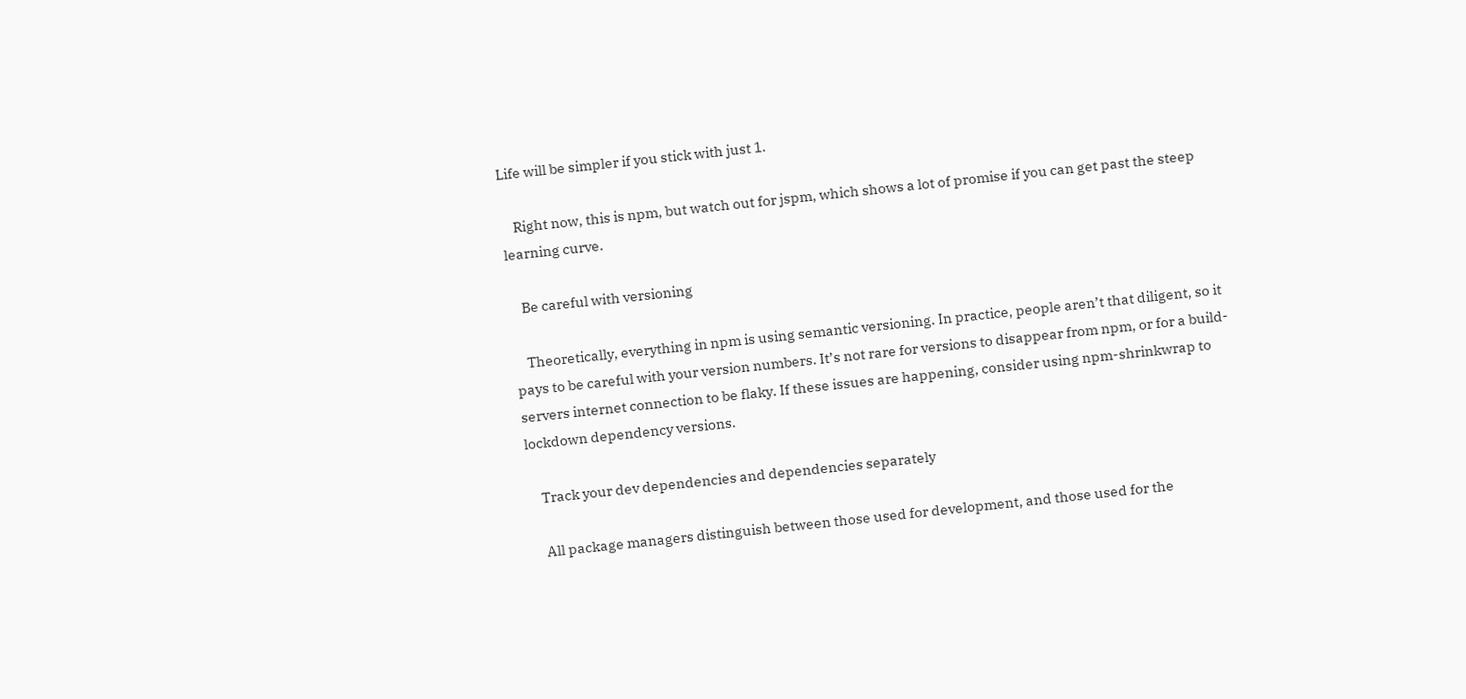Life will be simpler if you stick with just 1.

    Right now, this is npm, but watch out for jspm, which shows a lot of promise if you can get past the steep learning curve.

    Be careful with versioning

    Theoretically, everything in npm is using semantic versioning. In practice, people aren’t that diligent, so it pays to be careful with your version numbers. It’s not rare for versions to disappear from npm, or for a build-servers internet connection to be flaky. If these issues are happening, consider using npm-shrinkwrap to lockdown dependency versions.

    Track your dev dependencies and dependencies separately

    All package managers distinguish between those used for development, and those used for the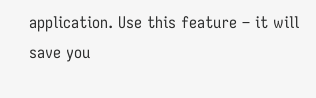application. Use this feature – it will save you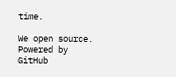time.

We open source. Powered by GitHub